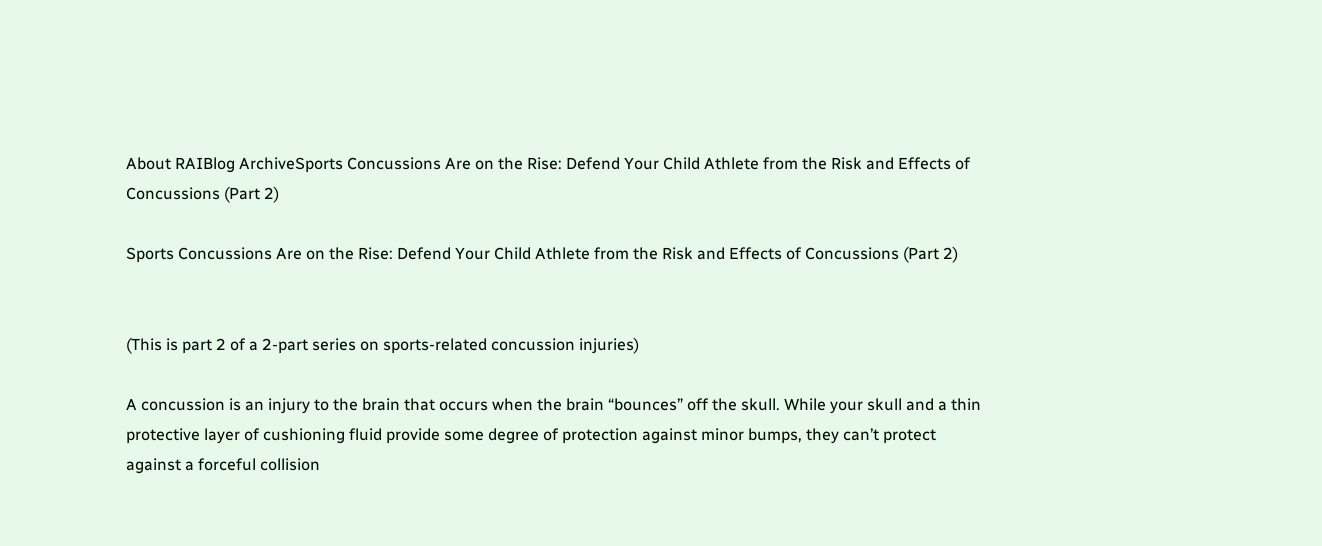About RAIBlog ArchiveSports Concussions Are on the Rise: Defend Your Child Athlete from the Risk and Effects of Concussions (Part 2)

Sports Concussions Are on the Rise: Defend Your Child Athlete from the Risk and Effects of Concussions (Part 2)


(This is part 2 of a 2-part series on sports-related concussion injuries)

A concussion is an injury to the brain that occurs when the brain “bounces” off the skull. While your skull and a thin protective layer of cushioning fluid provide some degree of protection against minor bumps, they can’t protect against a forceful collision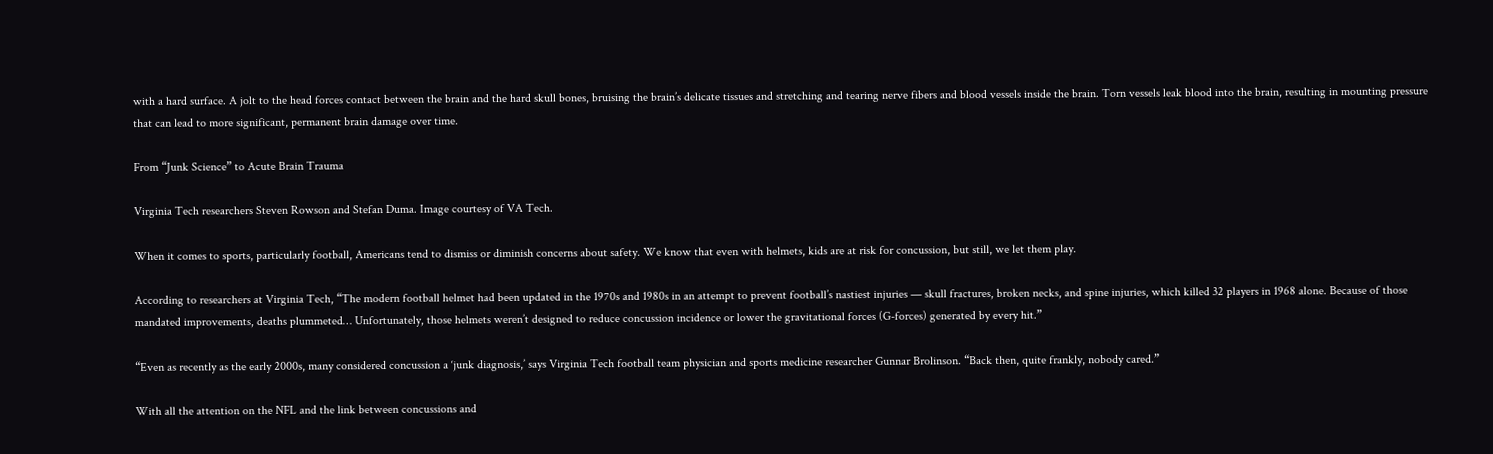with a hard surface. A jolt to the head forces contact between the brain and the hard skull bones, bruising the brain’s delicate tissues and stretching and tearing nerve fibers and blood vessels inside the brain. Torn vessels leak blood into the brain, resulting in mounting pressure that can lead to more significant, permanent brain damage over time.

From “Junk Science” to Acute Brain Trauma

Virginia Tech researchers Steven Rowson and Stefan Duma. Image courtesy of VA Tech.

When it comes to sports, particularly football, Americans tend to dismiss or diminish concerns about safety. We know that even with helmets, kids are at risk for concussion, but still, we let them play.

According to researchers at Virginia Tech, “The modern football helmet had been updated in the 1970s and 1980s in an attempt to prevent football’s nastiest injuries — skull fractures, broken necks, and spine injuries, which killed 32 players in 1968 alone. Because of those mandated improvements, deaths plummeted… Unfortunately, those helmets weren’t designed to reduce concussion incidence or lower the gravitational forces (G-forces) generated by every hit.”

“Even as recently as the early 2000s, many considered concussion a ‘junk diagnosis,’ says Virginia Tech football team physician and sports medicine researcher Gunnar Brolinson. “Back then, quite frankly, nobody cared.”

With all the attention on the NFL and the link between concussions and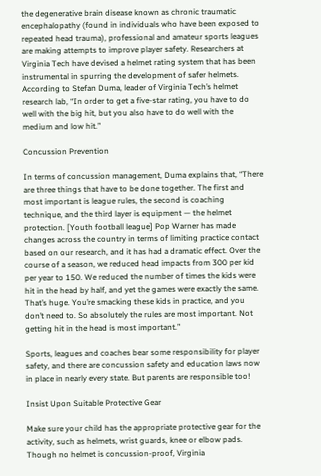the degenerative brain disease known as chronic traumatic encephalopathy (found in individuals who have been exposed to repeated head trauma), professional and amateur sports leagues are making attempts to improve player safety. Researchers at Virginia Tech have devised a helmet rating system that has been instrumental in spurring the development of safer helmets. According to Stefan Duma, leader of Virginia Tech’s helmet research lab, “In order to get a five-star rating, you have to do well with the big hit, but you also have to do well with the medium and low hit.”

Concussion Prevention

In terms of concussion management, Duma explains that, “There are three things that have to be done together. The first and most important is league rules, the second is coaching technique, and the third layer is equipment — the helmet protection. [Youth football league] Pop Warner has made changes across the country in terms of limiting practice contact based on our research, and it has had a dramatic effect. Over the course of a season, we reduced head impacts from 300 per kid per year to 150. We reduced the number of times the kids were hit in the head by half, and yet the games were exactly the same. That’s huge. You’re smacking these kids in practice, and you don’t need to. So absolutely the rules are most important. Not getting hit in the head is most important.”

Sports, leagues and coaches bear some responsibility for player safety, and there are concussion safety and education laws now in place in nearly every state. But parents are responsible too!

Insist Upon Suitable Protective Gear

Make sure your child has the appropriate protective gear for the activity, such as helmets, wrist guards, knee or elbow pads. Though no helmet is concussion-proof, Virginia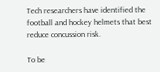Tech researchers have identified the football and hockey helmets that best reduce concussion risk.

To be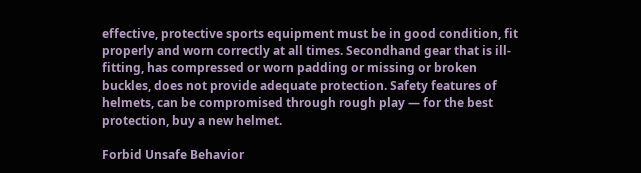effective, protective sports equipment must be in good condition, fit properly and worn correctly at all times. Secondhand gear that is ill-fitting, has compressed or worn padding or missing or broken buckles, does not provide adequate protection. Safety features of helmets, can be compromised through rough play — for the best protection, buy a new helmet.

Forbid Unsafe Behavior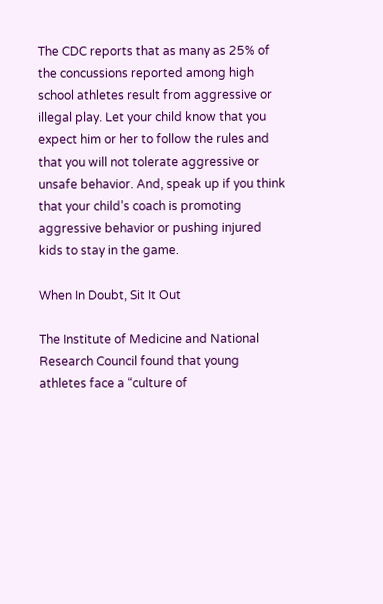The CDC reports that as many as 25% of the concussions reported among high school athletes result from aggressive or illegal play. Let your child know that you expect him or her to follow the rules and that you will not tolerate aggressive or unsafe behavior. And, speak up if you think that your child’s coach is promoting aggressive behavior or pushing injured kids to stay in the game.

When In Doubt, Sit It Out

The Institute of Medicine and National Research Council found that young athletes face a “culture of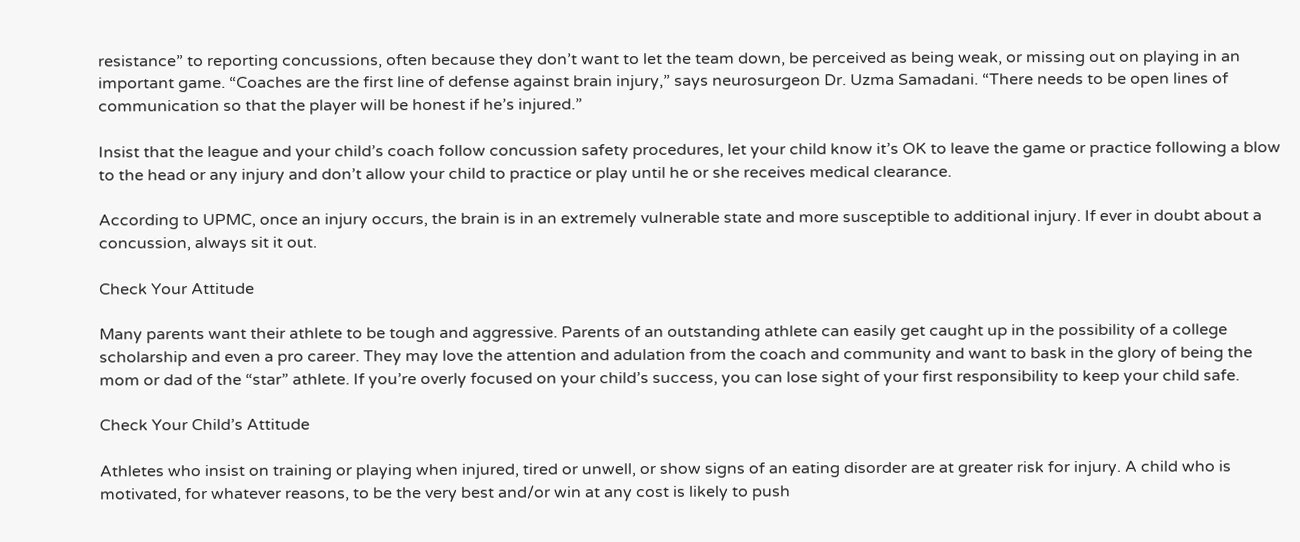resistance” to reporting concussions, often because they don’t want to let the team down, be perceived as being weak, or missing out on playing in an important game. “Coaches are the first line of defense against brain injury,” says neurosurgeon Dr. Uzma Samadani. “There needs to be open lines of communication so that the player will be honest if he’s injured.”

Insist that the league and your child’s coach follow concussion safety procedures, let your child know it’s OK to leave the game or practice following a blow to the head or any injury and don’t allow your child to practice or play until he or she receives medical clearance.

According to UPMC, once an injury occurs, the brain is in an extremely vulnerable state and more susceptible to additional injury. If ever in doubt about a concussion, always sit it out.

Check Your Attitude

Many parents want their athlete to be tough and aggressive. Parents of an outstanding athlete can easily get caught up in the possibility of a college scholarship and even a pro career. They may love the attention and adulation from the coach and community and want to bask in the glory of being the mom or dad of the “star” athlete. If you’re overly focused on your child’s success, you can lose sight of your first responsibility to keep your child safe.

Check Your Child’s Attitude

Athletes who insist on training or playing when injured, tired or unwell, or show signs of an eating disorder are at greater risk for injury. A child who is motivated, for whatever reasons, to be the very best and/or win at any cost is likely to push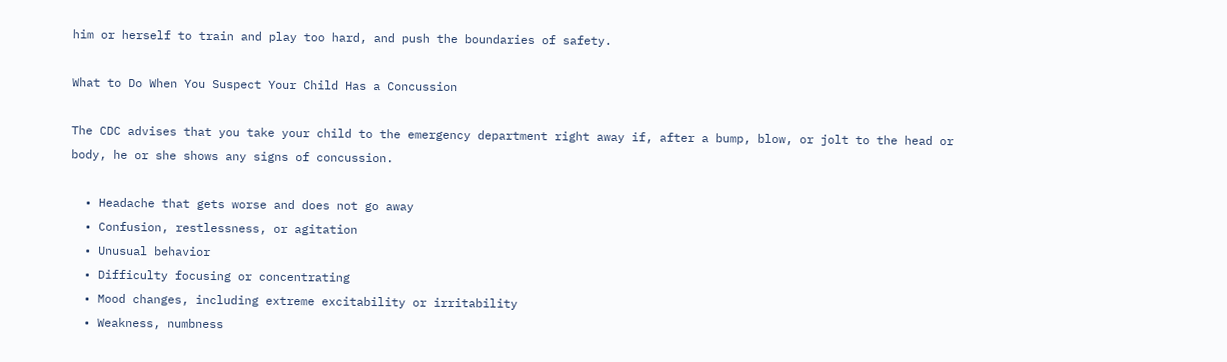him or herself to train and play too hard, and push the boundaries of safety.

What to Do When You Suspect Your Child Has a Concussion

The CDC advises that you take your child to the emergency department right away if, after a bump, blow, or jolt to the head or body, he or she shows any signs of concussion.

  • Headache that gets worse and does not go away
  • Confusion, restlessness, or agitation
  • Unusual behavior
  • Difficulty focusing or concentrating
  • Mood changes, including extreme excitability or irritability
  • Weakness, numbness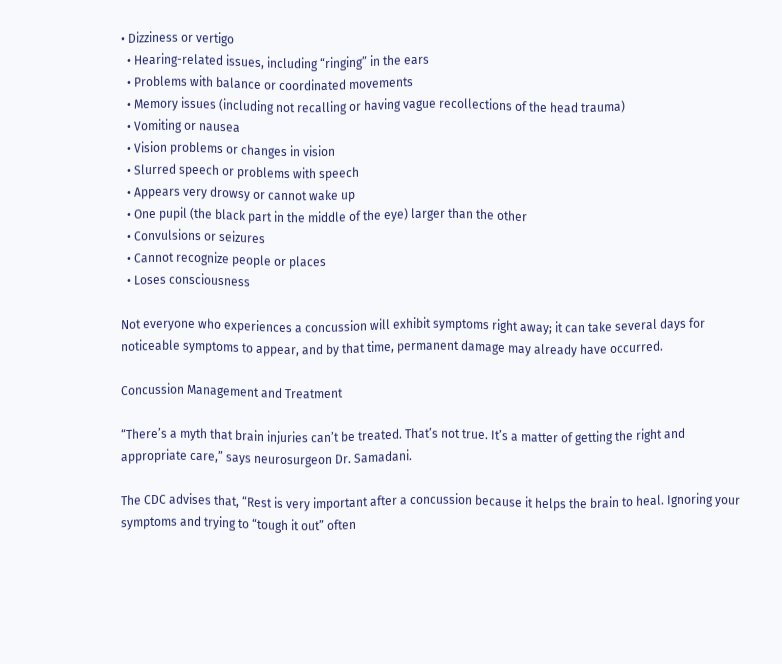• Dizziness or vertigo
  • Hearing-related issues, including “ringing” in the ears
  • Problems with balance or coordinated movements
  • Memory issues (including not recalling or having vague recollections of the head trauma)
  • Vomiting or nausea
  • Vision problems or changes in vision
  • Slurred speech or problems with speech
  • Appears very drowsy or cannot wake up
  • One pupil (the black part in the middle of the eye) larger than the other
  • Convulsions or seizures
  • Cannot recognize people or places
  • Loses consciousness

Not everyone who experiences a concussion will exhibit symptoms right away; it can take several days for noticeable symptoms to appear, and by that time, permanent damage may already have occurred.

Concussion Management and Treatment

“There’s a myth that brain injuries can’t be treated. That’s not true. It’s a matter of getting the right and appropriate care,” says neurosurgeon Dr. Samadani.

The CDC advises that, “Rest is very important after a concussion because it helps the brain to heal. Ignoring your symptoms and trying to “tough it out” often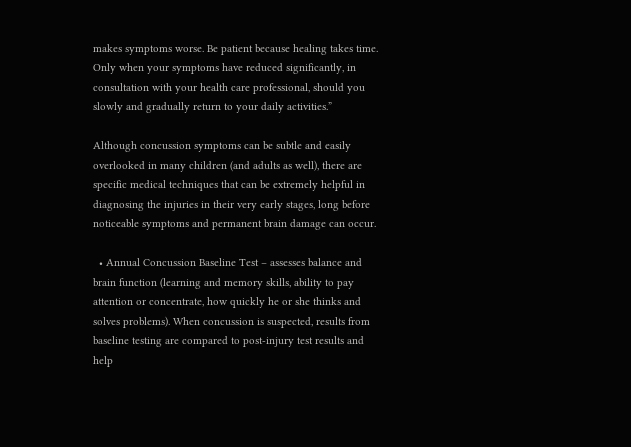makes symptoms worse. Be patient because healing takes time. Only when your symptoms have reduced significantly, in consultation with your health care professional, should you slowly and gradually return to your daily activities.”

Although concussion symptoms can be subtle and easily overlooked in many children (and adults as well), there are specific medical techniques that can be extremely helpful in diagnosing the injuries in their very early stages, long before noticeable symptoms and permanent brain damage can occur.

  • Annual Concussion Baseline Test – assesses balance and brain function (learning and memory skills, ability to pay attention or concentrate, how quickly he or she thinks and solves problems). When concussion is suspected, results from baseline testing are compared to post-injury test results and help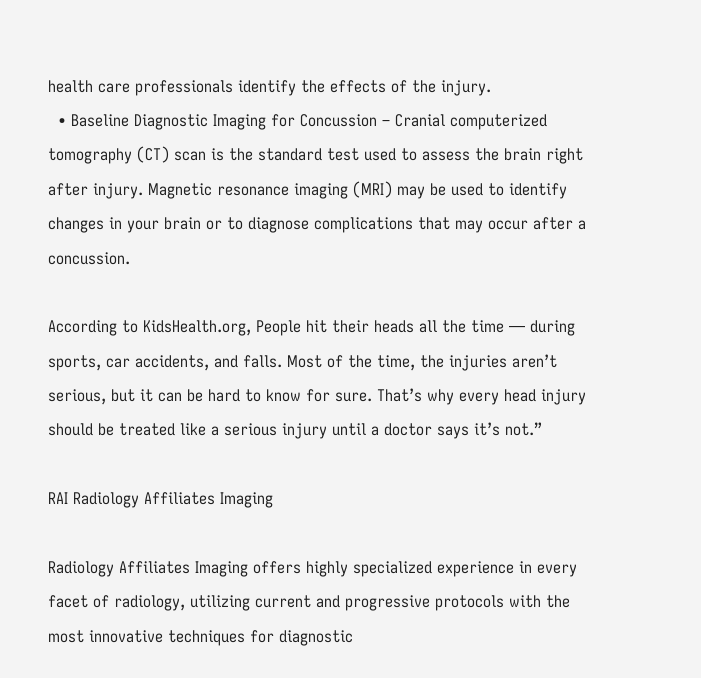health care professionals identify the effects of the injury.
  • Baseline Diagnostic Imaging for Concussion – Cranial computerized tomography (CT) scan is the standard test used to assess the brain right after injury. Magnetic resonance imaging (MRI) may be used to identify changes in your brain or to diagnose complications that may occur after a concussion.

According to KidsHealth.org, People hit their heads all the time — during sports, car accidents, and falls. Most of the time, the injuries aren’t serious, but it can be hard to know for sure. That’s why every head injury should be treated like a serious injury until a doctor says it’s not.”

RAI Radiology Affiliates Imaging

Radiology Affiliates Imaging offers highly specialized experience in every facet of radiology, utilizing current and progressive protocols with the most innovative techniques for diagnostic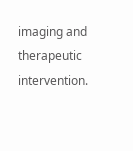imaging and therapeutic intervention.